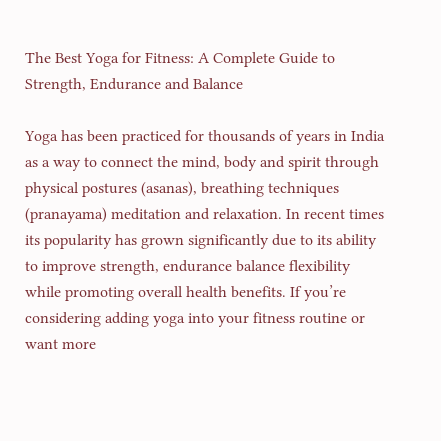The Best Yoga for Fitness: A Complete Guide to Strength, Endurance and Balance

Yoga has been practiced for thousands of years in India as a way to connect the mind, body and spirit through physical postures (asanas), breathing techniques (pranayama) meditation and relaxation. In recent times its popularity has grown significantly due to its ability to improve strength, endurance balance flexibility while promoting overall health benefits. If you’re considering adding yoga into your fitness routine or want more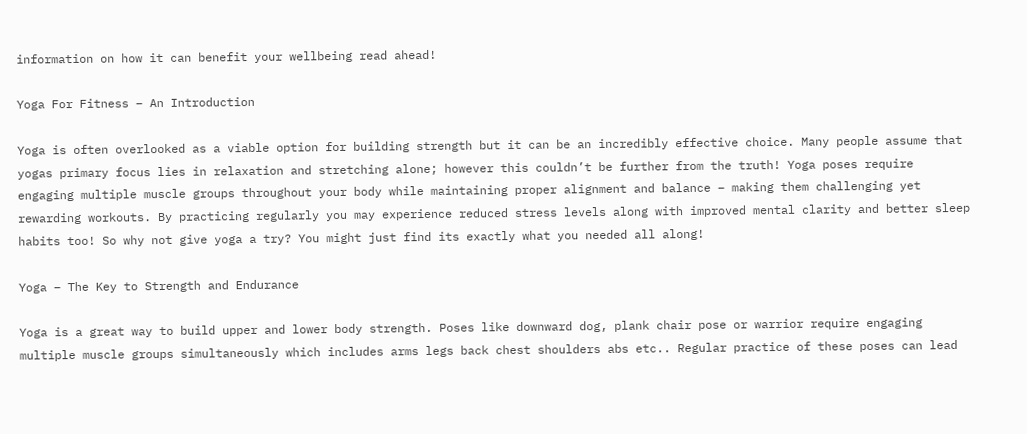information on how it can benefit your wellbeing read ahead!

Yoga For Fitness – An Introduction

Yoga is often overlooked as a viable option for building strength but it can be an incredibly effective choice. Many people assume that yogas primary focus lies in relaxation and stretching alone; however this couldn’t be further from the truth! Yoga poses require engaging multiple muscle groups throughout your body while maintaining proper alignment and balance – making them challenging yet rewarding workouts. By practicing regularly you may experience reduced stress levels along with improved mental clarity and better sleep habits too! So why not give yoga a try? You might just find its exactly what you needed all along!

Yoga – The Key to Strength and Endurance

Yoga is a great way to build upper and lower body strength. Poses like downward dog, plank chair pose or warrior require engaging multiple muscle groups simultaneously which includes arms legs back chest shoulders abs etc.. Regular practice of these poses can lead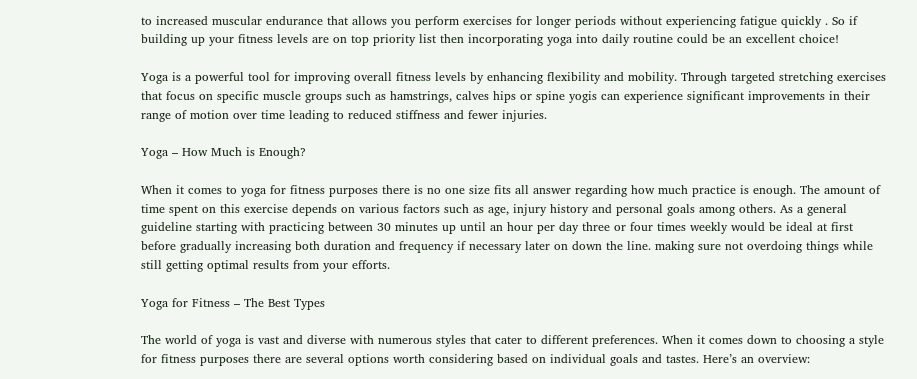to increased muscular endurance that allows you perform exercises for longer periods without experiencing fatigue quickly . So if building up your fitness levels are on top priority list then incorporating yoga into daily routine could be an excellent choice!

Yoga is a powerful tool for improving overall fitness levels by enhancing flexibility and mobility. Through targeted stretching exercises that focus on specific muscle groups such as hamstrings, calves hips or spine yogis can experience significant improvements in their range of motion over time leading to reduced stiffness and fewer injuries.

Yoga – How Much is Enough?

When it comes to yoga for fitness purposes there is no one size fits all answer regarding how much practice is enough. The amount of time spent on this exercise depends on various factors such as age, injury history and personal goals among others. As a general guideline starting with practicing between 30 minutes up until an hour per day three or four times weekly would be ideal at first before gradually increasing both duration and frequency if necessary later on down the line. making sure not overdoing things while still getting optimal results from your efforts.

Yoga for Fitness – The Best Types

The world of yoga is vast and diverse with numerous styles that cater to different preferences. When it comes down to choosing a style for fitness purposes there are several options worth considering based on individual goals and tastes. Here’s an overview: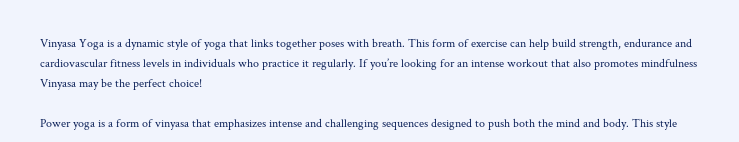Vinyasa Yoga is a dynamic style of yoga that links together poses with breath. This form of exercise can help build strength, endurance and cardiovascular fitness levels in individuals who practice it regularly. If you’re looking for an intense workout that also promotes mindfulness Vinyasa may be the perfect choice!

Power yoga is a form of vinyasa that emphasizes intense and challenging sequences designed to push both the mind and body. This style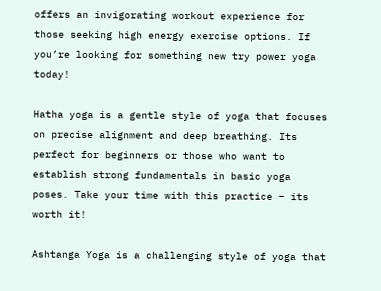offers an invigorating workout experience for those seeking high energy exercise options. If you’re looking for something new try power yoga today!

Hatha yoga is a gentle style of yoga that focuses on precise alignment and deep breathing. Its perfect for beginners or those who want to establish strong fundamentals in basic yoga poses. Take your time with this practice – its worth it!

Ashtanga Yoga is a challenging style of yoga that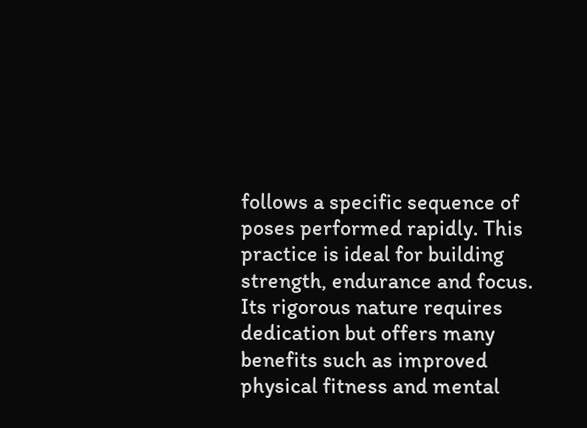follows a specific sequence of poses performed rapidly. This practice is ideal for building strength, endurance and focus. Its rigorous nature requires dedication but offers many benefits such as improved physical fitness and mental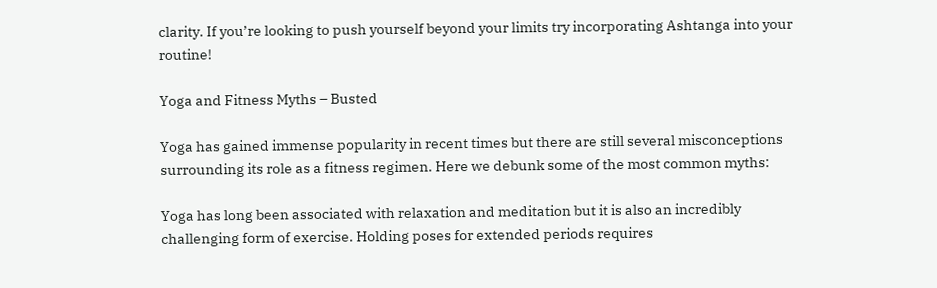clarity. If you’re looking to push yourself beyond your limits try incorporating Ashtanga into your routine!

Yoga and Fitness Myths – Busted

Yoga has gained immense popularity in recent times but there are still several misconceptions surrounding its role as a fitness regimen. Here we debunk some of the most common myths:

Yoga has long been associated with relaxation and meditation but it is also an incredibly challenging form of exercise. Holding poses for extended periods requires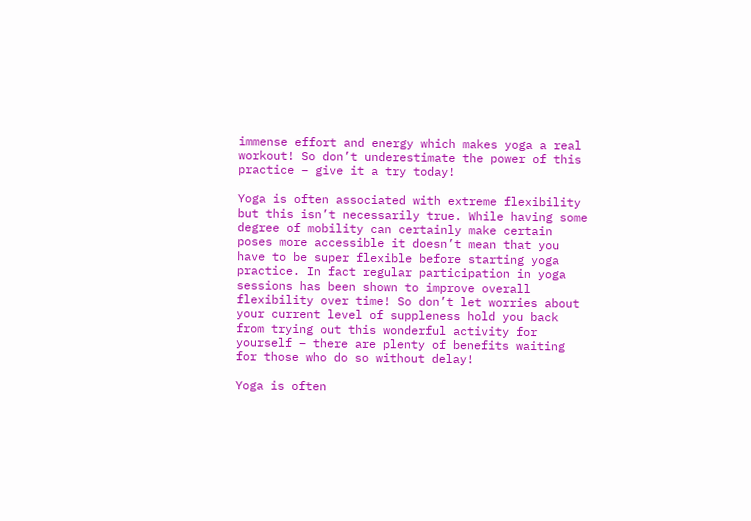immense effort and energy which makes yoga a real workout! So don’t underestimate the power of this practice – give it a try today!

Yoga is often associated with extreme flexibility but this isn’t necessarily true. While having some degree of mobility can certainly make certain poses more accessible it doesn’t mean that you have to be super flexible before starting yoga practice. In fact regular participation in yoga sessions has been shown to improve overall flexibility over time! So don’t let worries about your current level of suppleness hold you back from trying out this wonderful activity for yourself – there are plenty of benefits waiting for those who do so without delay!

Yoga is often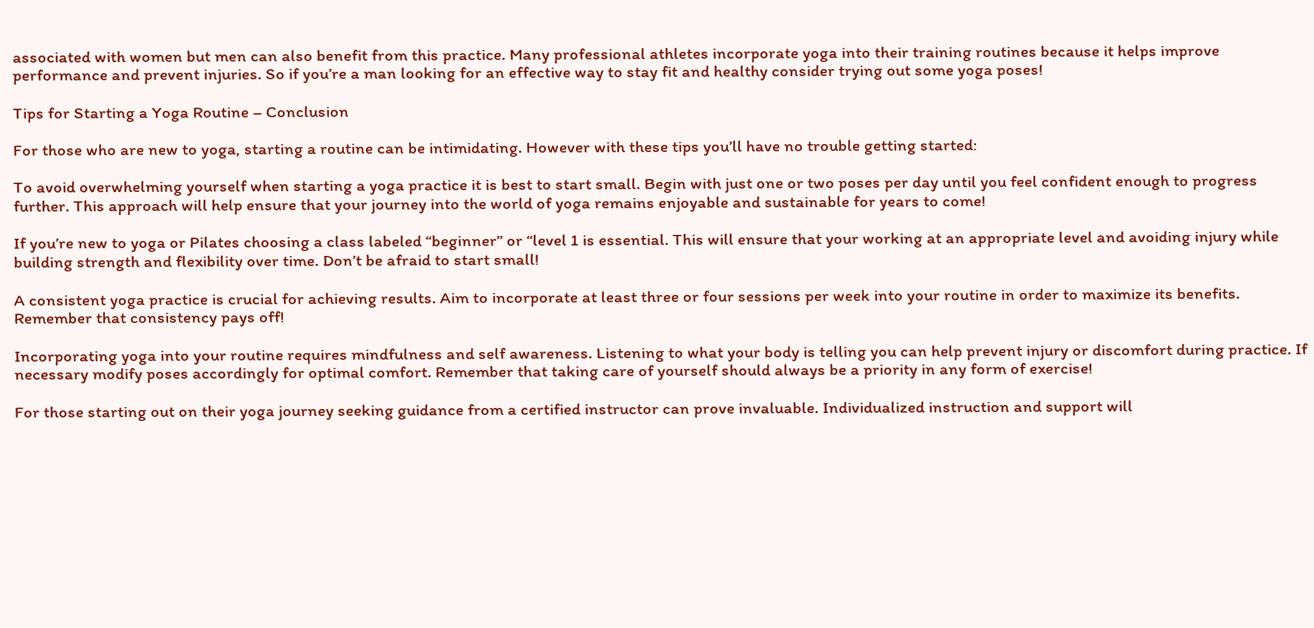associated with women but men can also benefit from this practice. Many professional athletes incorporate yoga into their training routines because it helps improve performance and prevent injuries. So if you’re a man looking for an effective way to stay fit and healthy consider trying out some yoga poses!

Tips for Starting a Yoga Routine – Conclusion

For those who are new to yoga, starting a routine can be intimidating. However with these tips you’ll have no trouble getting started:

To avoid overwhelming yourself when starting a yoga practice it is best to start small. Begin with just one or two poses per day until you feel confident enough to progress further. This approach will help ensure that your journey into the world of yoga remains enjoyable and sustainable for years to come!

If you’re new to yoga or Pilates choosing a class labeled “beginner” or “level 1 is essential. This will ensure that your working at an appropriate level and avoiding injury while building strength and flexibility over time. Don’t be afraid to start small!

A consistent yoga practice is crucial for achieving results. Aim to incorporate at least three or four sessions per week into your routine in order to maximize its benefits. Remember that consistency pays off!

Incorporating yoga into your routine requires mindfulness and self awareness. Listening to what your body is telling you can help prevent injury or discomfort during practice. If necessary modify poses accordingly for optimal comfort. Remember that taking care of yourself should always be a priority in any form of exercise!

For those starting out on their yoga journey seeking guidance from a certified instructor can prove invaluable. Individualized instruction and support will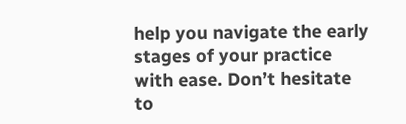help you navigate the early stages of your practice with ease. Don’t hesitate to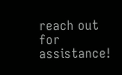reach out for assistance!